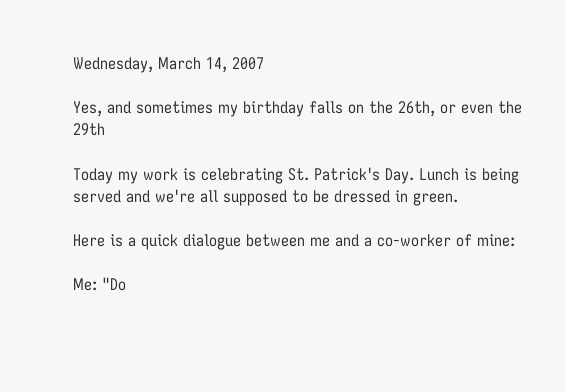Wednesday, March 14, 2007

Yes, and sometimes my birthday falls on the 26th, or even the 29th

Today my work is celebrating St. Patrick's Day. Lunch is being served and we're all supposed to be dressed in green.

Here is a quick dialogue between me and a co-worker of mine:

Me: "Do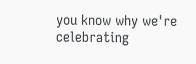you know why we're celebrating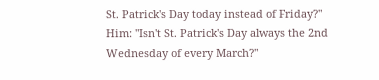St. Patrick's Day today instead of Friday?"
Him: "Isn't St. Patrick's Day always the 2nd Wednesday of every March?"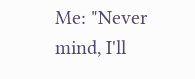Me: "Never mind, I'll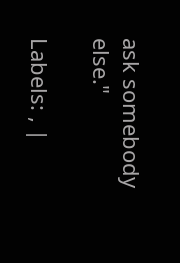ask somebody else."

Labels: , |